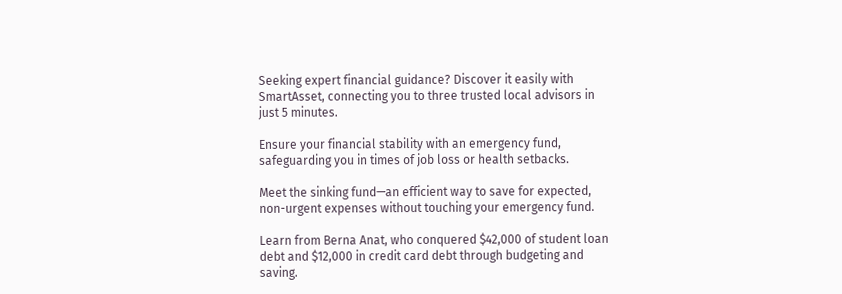Seeking expert financial guidance? Discover it easily with SmartAsset, connecting you to three trusted local advisors in just 5 minutes.

Ensure your financial stability with an emergency fund, safeguarding you in times of job loss or health setbacks.

Meet the sinking fund—an efficient way to save for expected, non-urgent expenses without touching your emergency fund.

Learn from Berna Anat, who conquered $42,000 of student loan debt and $12,000 in credit card debt through budgeting and saving.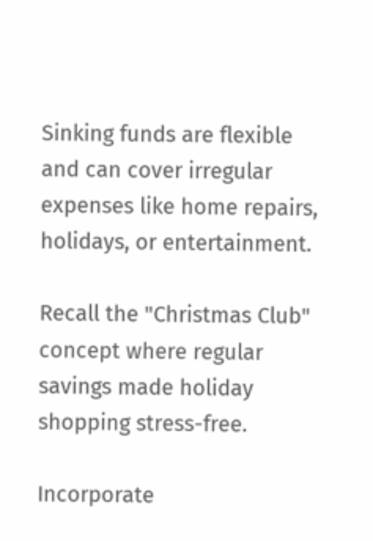Sinking funds are flexible and can cover irregular expenses like home repairs, holidays, or entertainment.

Recall the "Christmas Club" concept where regular savings made holiday shopping stress-free.

Incorporate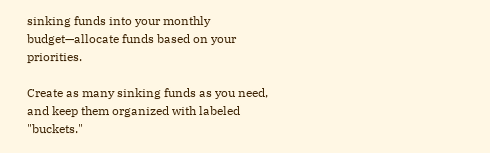sinking funds into your monthly budget—allocate funds based on your priorities.

Create as many sinking funds as you need, and keep them organized with labeled "buckets."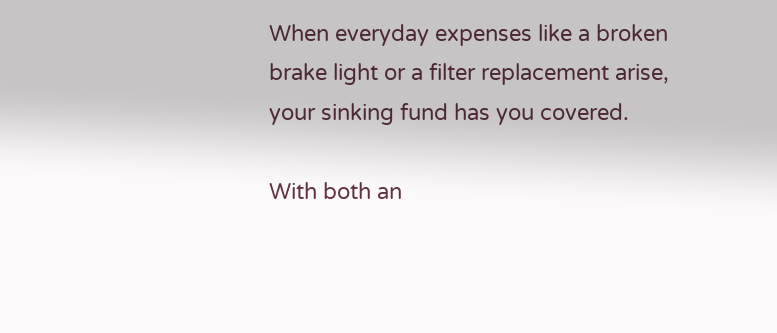When everyday expenses like a broken brake light or a filter replacement arise, your sinking fund has you covered.

With both an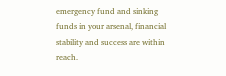emergency fund and sinking funds in your arsenal, financial stability and success are within reach.